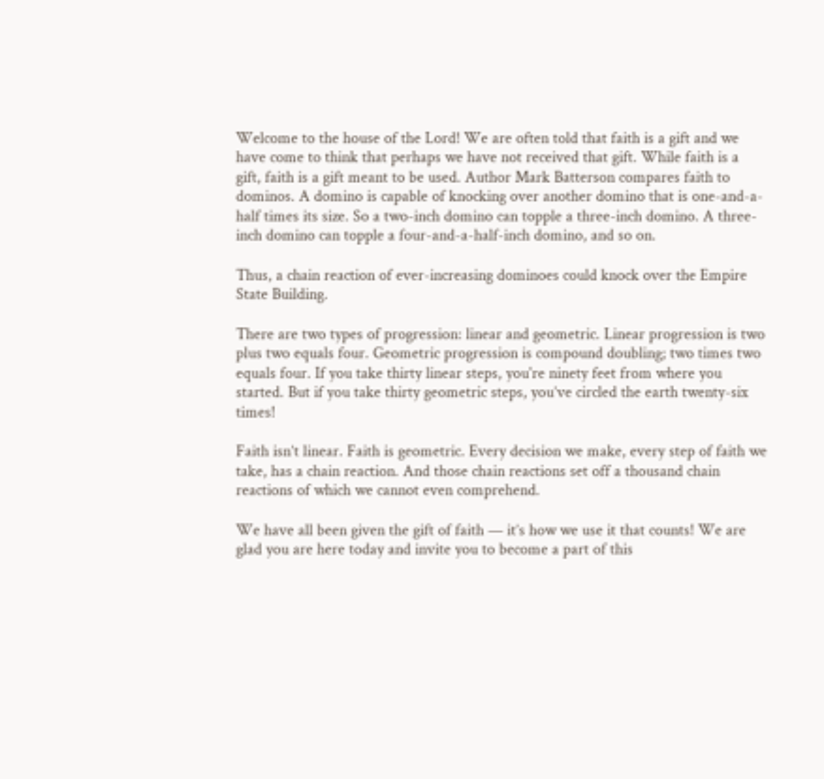Welcome to the house of the Lord! We are often told that faith is a gift and we have come to think that perhaps we have not received that gift. While faith is a gift, faith is a gift meant to be used. Author Mark Batterson compares faith to dominos. A domino is capable of knocking over another domino that is one-and-a-half times its size. So a two-inch domino can topple a three-inch domino. A three-inch domino can topple a four-and-a-half-inch domino, and so on.

Thus, a chain reaction of ever-increasing dominoes could knock over the Empire State Building.

There are two types of progression: linear and geometric. Linear progression is two plus two equals four. Geometric progression is compound doubling; two times two equals four. If you take thirty linear steps, you're ninety feet from where you started. But if you take thirty geometric steps, you’ve circled the earth twenty-six times!

Faith isn’t linear. Faith is geometric. Every decision we make, every step of faith we take, has a chain reaction. And those chain reactions set off a thousand chain reactions of which we cannot even comprehend.

We have all been given the gift of faith — it’s how we use it that counts! We are glad you are here today and invite you to become a part of this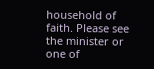household of faith. Please see the minister or one of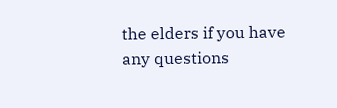the elders if you have any questions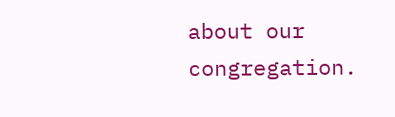about our congregation.